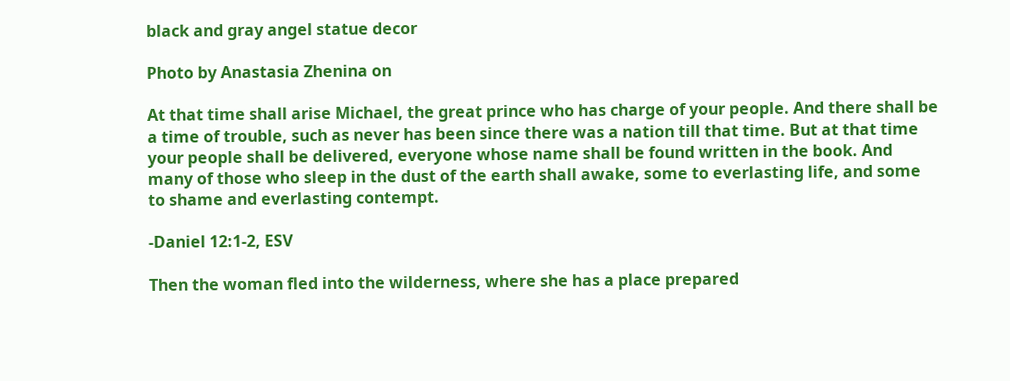black and gray angel statue decor

Photo by Anastasia Zhenina on

At that time shall arise Michael, the great prince who has charge of your people. And there shall be a time of trouble, such as never has been since there was a nation till that time. But at that time your people shall be delivered, everyone whose name shall be found written in the book. And many of those who sleep in the dust of the earth shall awake, some to everlasting life, and some to shame and everlasting contempt.

-Daniel 12:1-2, ESV

Then the woman fled into the wilderness, where she has a place prepared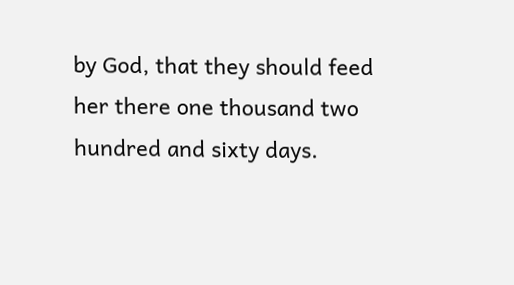by God, that they should feed her there one thousand two hundred and sixty days.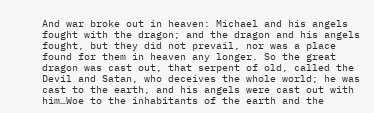And war broke out in heaven: Michael and his angels fought with the dragon; and the dragon and his angels fought, but they did not prevail, nor was a place found for them in heaven any longer. So the great dragon was cast out, that serpent of old, called the Devil and Satan, who deceives the whole world; he was cast to the earth, and his angels were cast out with him…Woe to the inhabitants of the earth and the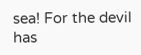sea! For the devil has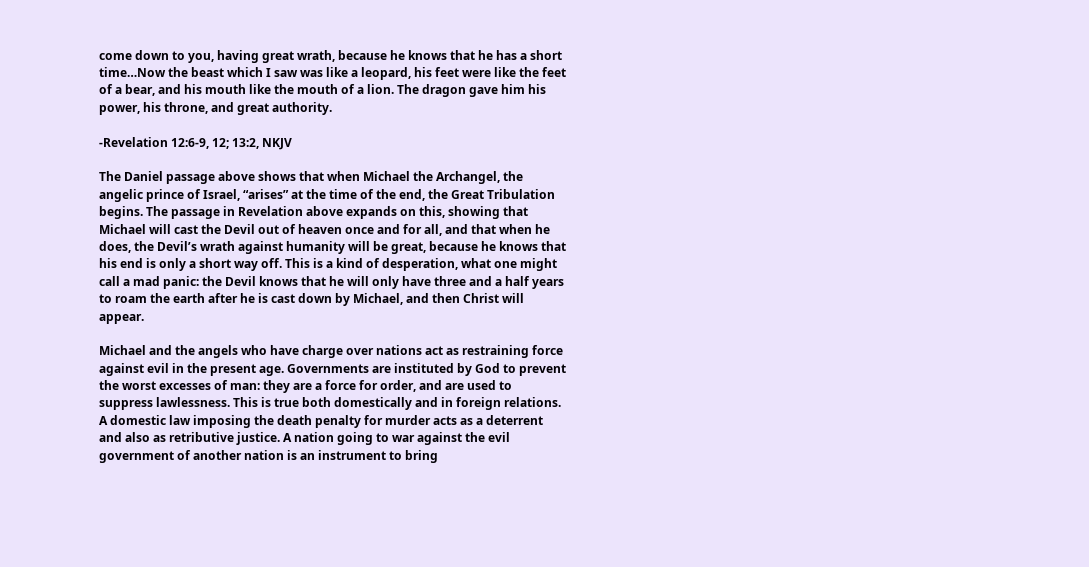come down to you, having great wrath, because he knows that he has a short time…Now the beast which I saw was like a leopard, his feet were like the feet of a bear, and his mouth like the mouth of a lion. The dragon gave him his power, his throne, and great authority.

-Revelation 12:6-9, 12; 13:2, NKJV

The Daniel passage above shows that when Michael the Archangel, the angelic prince of Israel, “arises” at the time of the end, the Great Tribulation begins. The passage in Revelation above expands on this, showing that Michael will cast the Devil out of heaven once and for all, and that when he does, the Devil’s wrath against humanity will be great, because he knows that his end is only a short way off. This is a kind of desperation, what one might call a mad panic: the Devil knows that he will only have three and a half years to roam the earth after he is cast down by Michael, and then Christ will appear.

Michael and the angels who have charge over nations act as restraining force against evil in the present age. Governments are instituted by God to prevent the worst excesses of man: they are a force for order, and are used to suppress lawlessness. This is true both domestically and in foreign relations. A domestic law imposing the death penalty for murder acts as a deterrent and also as retributive justice. A nation going to war against the evil government of another nation is an instrument to bring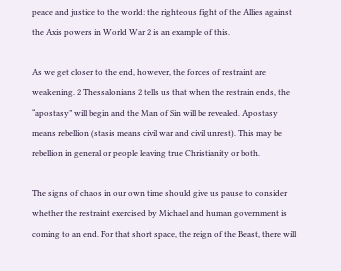peace and justice to the world: the righteous fight of the Allies against the Axis powers in World War 2 is an example of this.

As we get closer to the end, however, the forces of restraint are weakening. 2 Thessalonians 2 tells us that when the restrain ends, the “apostasy” will begin and the Man of Sin will be revealed. Apostasy means rebellion (stasis means civil war and civil unrest). This may be rebellion in general or people leaving true Christianity or both.

The signs of chaos in our own time should give us pause to consider whether the restraint exercised by Michael and human government is coming to an end. For that short space, the reign of the Beast, there will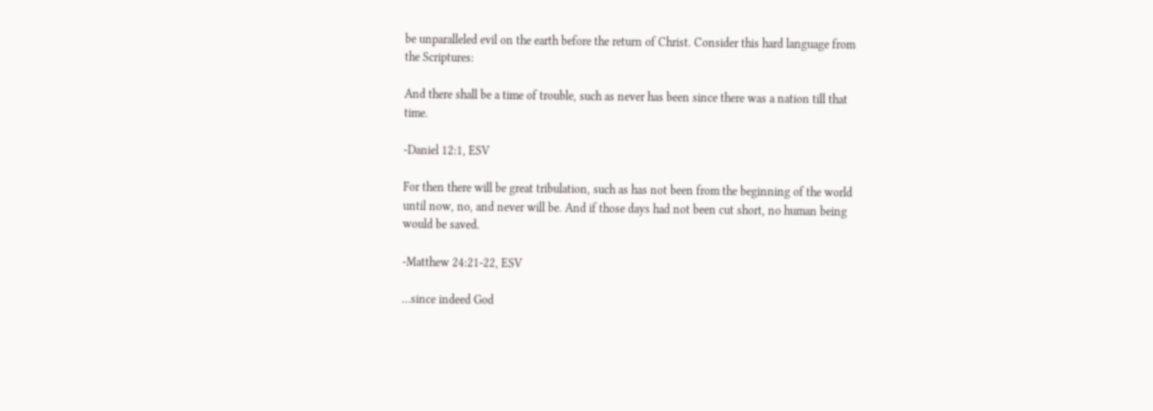be unparalleled evil on the earth before the return of Christ. Consider this hard language from the Scriptures:

And there shall be a time of trouble, such as never has been since there was a nation till that time.

-Daniel 12:1, ESV

For then there will be great tribulation, such as has not been from the beginning of the world until now, no, and never will be. And if those days had not been cut short, no human being would be saved.

-Matthew 24:21-22, ESV

…since indeed God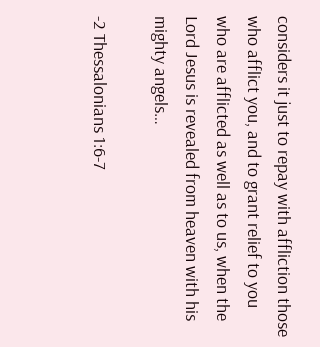considers it just to repay with affliction those who afflict you, and to grant relief to you who are afflicted as well as to us, when the Lord Jesus is revealed from heaven with his mighty angels…

-2 Thessalonians 1:6-7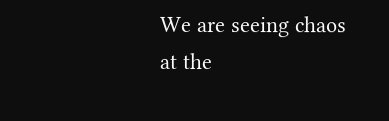We are seeing chaos at the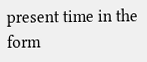present time in the form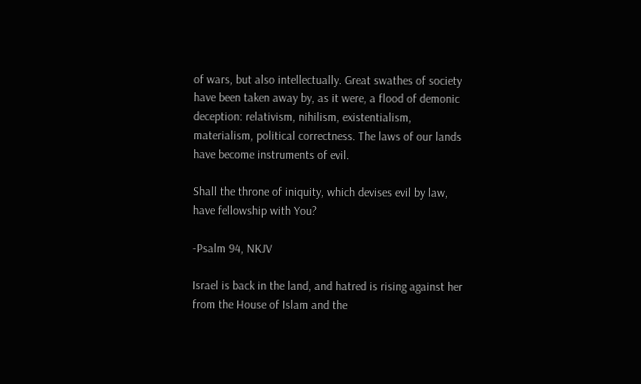of wars, but also intellectually. Great swathes of society have been taken away by, as it were, a flood of demonic deception: relativism, nihilism, existentialism, materialism, political correctness. The laws of our lands have become instruments of evil.

Shall the throne of iniquity, which devises evil by law, have fellowship with You?

-Psalm 94, NKJV

Israel is back in the land, and hatred is rising against her from the House of Islam and the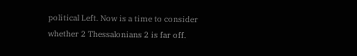political Left. Now is a time to consider whether 2 Thessalonians 2 is far off.